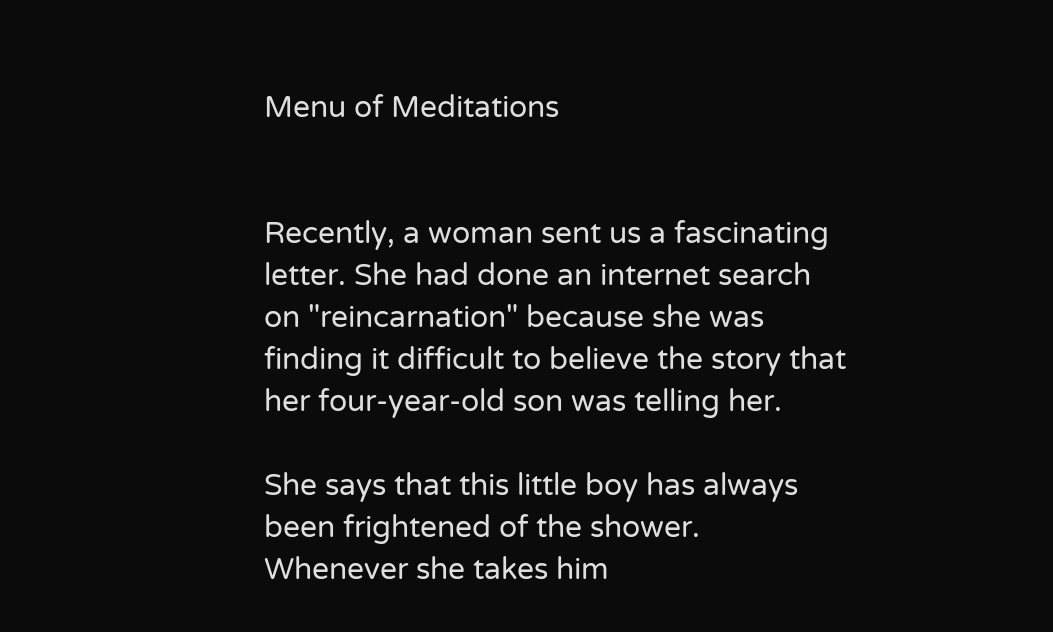Menu of Meditations


Recently, a woman sent us a fascinating letter. She had done an internet search on "reincarnation" because she was finding it difficult to believe the story that her four-year-old son was telling her.

She says that this little boy has always been frightened of the shower. Whenever she takes him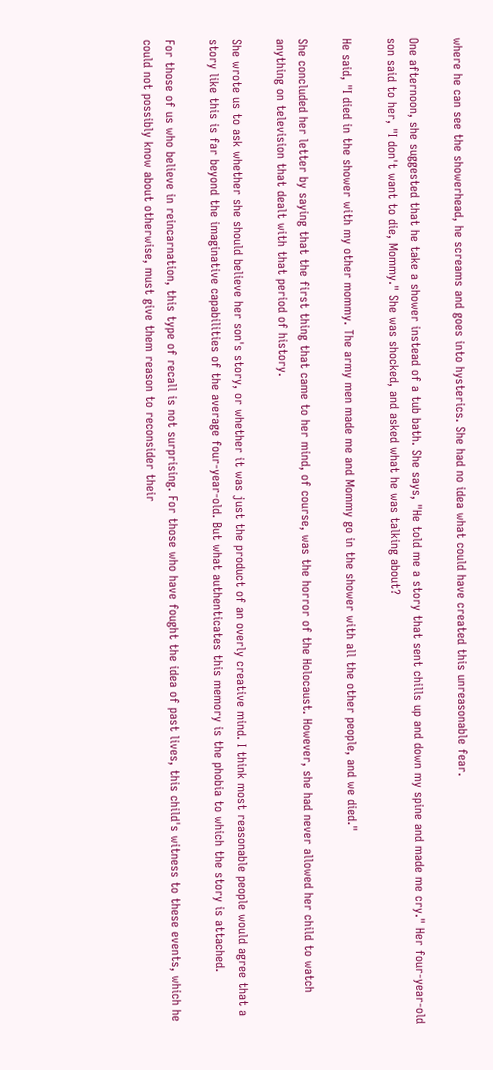where he can see the showerhead, he screams and goes into hysterics. She had no idea what could have created this unreasonable fear.

One afternoon, she suggested that he take a shower instead of a tub bath. She says, "He told me a story that sent chills up and down my spine and made me cry." Her four-year-old son said to her, "I don't want to die, Mommy." She was shocked, and asked what he was talking about?

He said, "I died in the shower with my other mommy. The army men made me and Mommy go in the shower with all the other people, and we died."

She concluded her letter by saying that the first thing that came to her mind, of course, was the horror of the Holocaust. However, she had never allowed her child to watch anything on television that dealt with that period of history.

She wrote us to ask whether she should believe her son's story, or whether it was just the product of an overly creative mind. I think most reasonable people would agree that a story like this is far beyond the imaginative capabilities of the average four-year-old. But what authenticates this memory is the phobia to which the story is attached.

For those of us who believe in reincarnation, this type of recall is not surprising. For those who have fought the idea of past lives, this child's witness to these events, which he could not possibly know about otherwise, must give them reason to reconsider their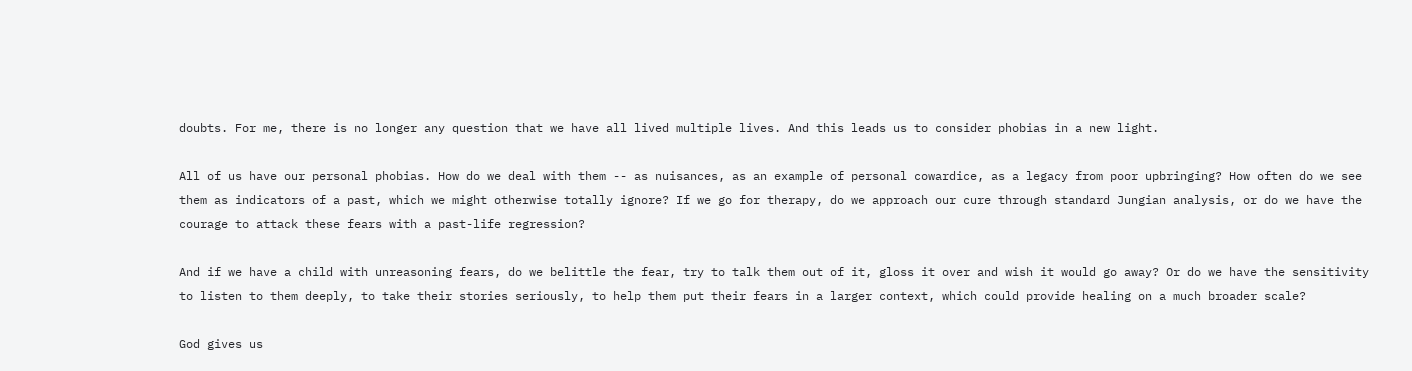doubts. For me, there is no longer any question that we have all lived multiple lives. And this leads us to consider phobias in a new light.

All of us have our personal phobias. How do we deal with them -- as nuisances, as an example of personal cowardice, as a legacy from poor upbringing? How often do we see them as indicators of a past, which we might otherwise totally ignore? If we go for therapy, do we approach our cure through standard Jungian analysis, or do we have the courage to attack these fears with a past-life regression?

And if we have a child with unreasoning fears, do we belittle the fear, try to talk them out of it, gloss it over and wish it would go away? Or do we have the sensitivity to listen to them deeply, to take their stories seriously, to help them put their fears in a larger context, which could provide healing on a much broader scale?

God gives us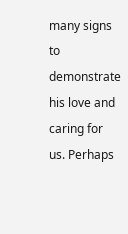many signs to demonstrate his love and caring for us. Perhaps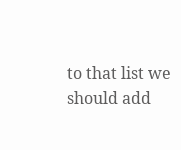to that list we should add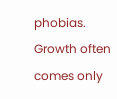phobias. Growth often comes only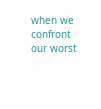when we confront our worst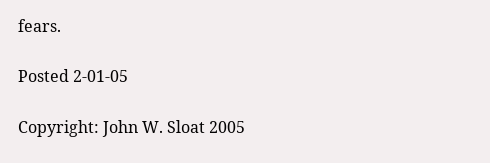fears.

Posted 2-01-05

Copyright: John W. Sloat 2005